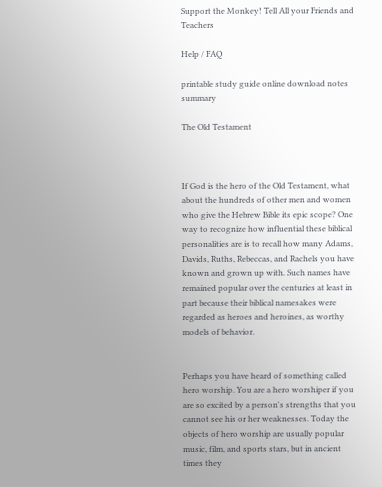Support the Monkey! Tell All your Friends and Teachers

Help / FAQ

printable study guide online download notes summary

The Old Testament



If God is the hero of the Old Testament, what about the hundreds of other men and women who give the Hebrew Bible its epic scope? One way to recognize how influential these biblical personalities are is to recall how many Adams, Davids, Ruths, Rebeccas, and Rachels you have known and grown up with. Such names have remained popular over the centuries at least in part because their biblical namesakes were regarded as heroes and heroines, as worthy models of behavior.


Perhaps you have heard of something called hero worship. You are a hero worshiper if you are so excited by a person's strengths that you cannot see his or her weaknesses. Today the objects of hero worship are usually popular music, film, and sports stars, but in ancient times they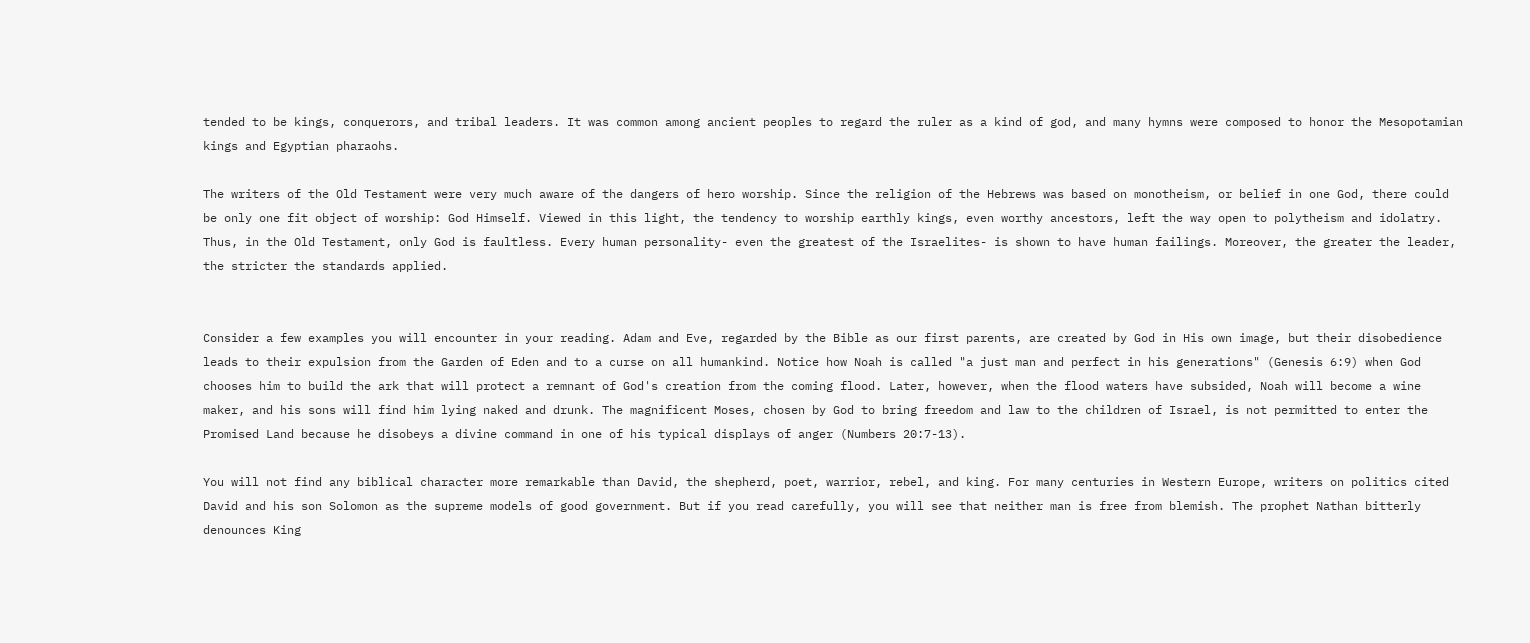tended to be kings, conquerors, and tribal leaders. It was common among ancient peoples to regard the ruler as a kind of god, and many hymns were composed to honor the Mesopotamian kings and Egyptian pharaohs.

The writers of the Old Testament were very much aware of the dangers of hero worship. Since the religion of the Hebrews was based on monotheism, or belief in one God, there could be only one fit object of worship: God Himself. Viewed in this light, the tendency to worship earthly kings, even worthy ancestors, left the way open to polytheism and idolatry. Thus, in the Old Testament, only God is faultless. Every human personality- even the greatest of the Israelites- is shown to have human failings. Moreover, the greater the leader, the stricter the standards applied.


Consider a few examples you will encounter in your reading. Adam and Eve, regarded by the Bible as our first parents, are created by God in His own image, but their disobedience leads to their expulsion from the Garden of Eden and to a curse on all humankind. Notice how Noah is called "a just man and perfect in his generations" (Genesis 6:9) when God chooses him to build the ark that will protect a remnant of God's creation from the coming flood. Later, however, when the flood waters have subsided, Noah will become a wine maker, and his sons will find him lying naked and drunk. The magnificent Moses, chosen by God to bring freedom and law to the children of Israel, is not permitted to enter the Promised Land because he disobeys a divine command in one of his typical displays of anger (Numbers 20:7-13).

You will not find any biblical character more remarkable than David, the shepherd, poet, warrior, rebel, and king. For many centuries in Western Europe, writers on politics cited David and his son Solomon as the supreme models of good government. But if you read carefully, you will see that neither man is free from blemish. The prophet Nathan bitterly denounces King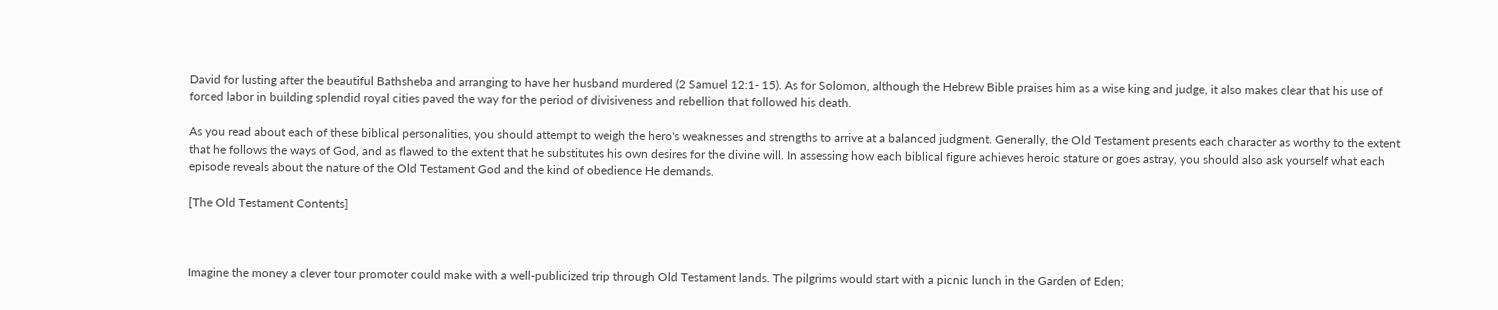David for lusting after the beautiful Bathsheba and arranging to have her husband murdered (2 Samuel 12:1- 15). As for Solomon, although the Hebrew Bible praises him as a wise king and judge, it also makes clear that his use of forced labor in building splendid royal cities paved the way for the period of divisiveness and rebellion that followed his death.

As you read about each of these biblical personalities, you should attempt to weigh the hero's weaknesses and strengths to arrive at a balanced judgment. Generally, the Old Testament presents each character as worthy to the extent that he follows the ways of God, and as flawed to the extent that he substitutes his own desires for the divine will. In assessing how each biblical figure achieves heroic stature or goes astray, you should also ask yourself what each episode reveals about the nature of the Old Testament God and the kind of obedience He demands.

[The Old Testament Contents]



Imagine the money a clever tour promoter could make with a well-publicized trip through Old Testament lands. The pilgrims would start with a picnic lunch in the Garden of Eden;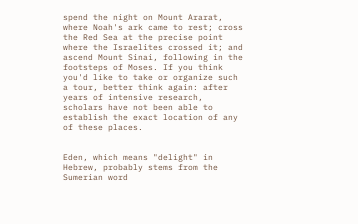spend the night on Mount Ararat, where Noah's ark came to rest; cross the Red Sea at the precise point where the Israelites crossed it; and ascend Mount Sinai, following in the footsteps of Moses. If you think you'd like to take or organize such a tour, better think again: after years of intensive research, scholars have not been able to establish the exact location of any of these places.


Eden, which means "delight" in Hebrew, probably stems from the Sumerian word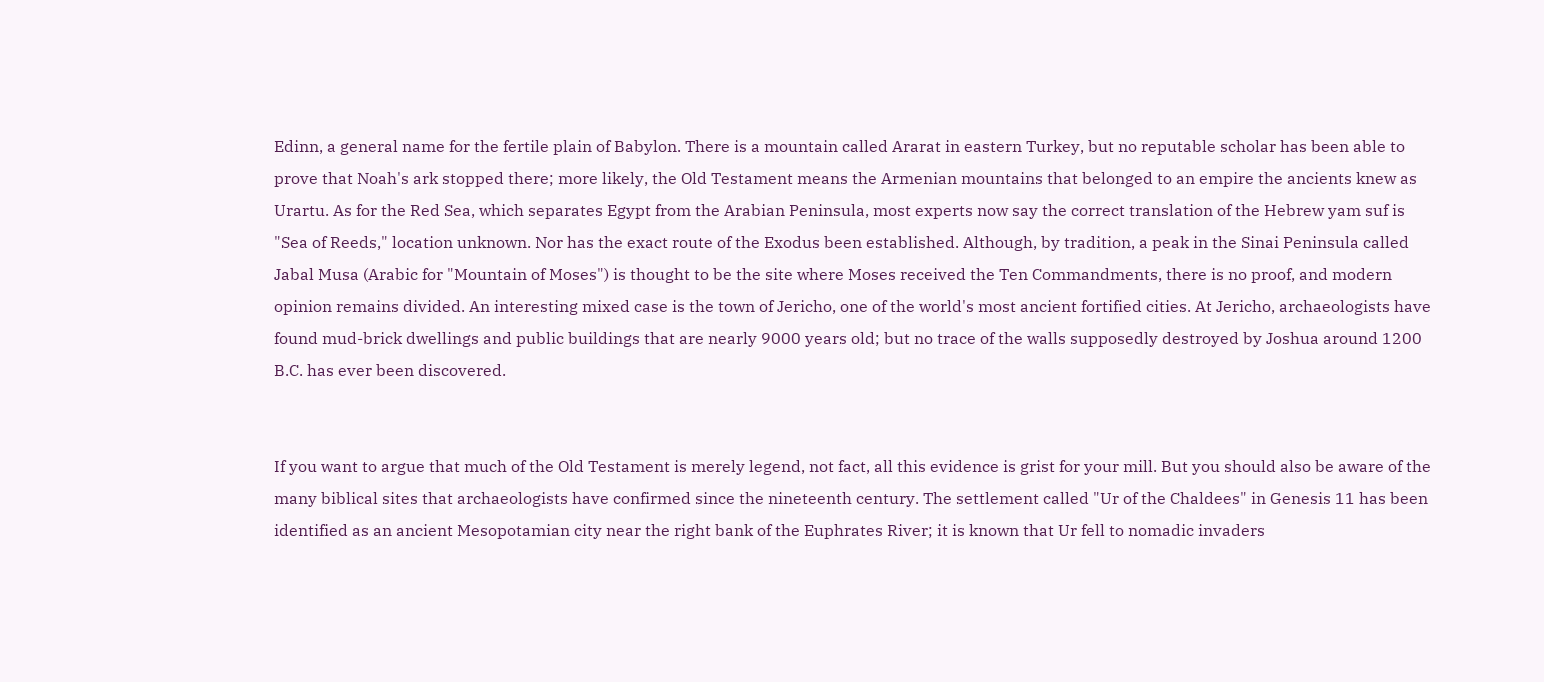Edinn, a general name for the fertile plain of Babylon. There is a mountain called Ararat in eastern Turkey, but no reputable scholar has been able to prove that Noah's ark stopped there; more likely, the Old Testament means the Armenian mountains that belonged to an empire the ancients knew as Urartu. As for the Red Sea, which separates Egypt from the Arabian Peninsula, most experts now say the correct translation of the Hebrew yam suf is "Sea of Reeds," location unknown. Nor has the exact route of the Exodus been established. Although, by tradition, a peak in the Sinai Peninsula called Jabal Musa (Arabic for "Mountain of Moses") is thought to be the site where Moses received the Ten Commandments, there is no proof, and modern opinion remains divided. An interesting mixed case is the town of Jericho, one of the world's most ancient fortified cities. At Jericho, archaeologists have found mud-brick dwellings and public buildings that are nearly 9000 years old; but no trace of the walls supposedly destroyed by Joshua around 1200 B.C. has ever been discovered.


If you want to argue that much of the Old Testament is merely legend, not fact, all this evidence is grist for your mill. But you should also be aware of the many biblical sites that archaeologists have confirmed since the nineteenth century. The settlement called "Ur of the Chaldees" in Genesis 11 has been identified as an ancient Mesopotamian city near the right bank of the Euphrates River; it is known that Ur fell to nomadic invaders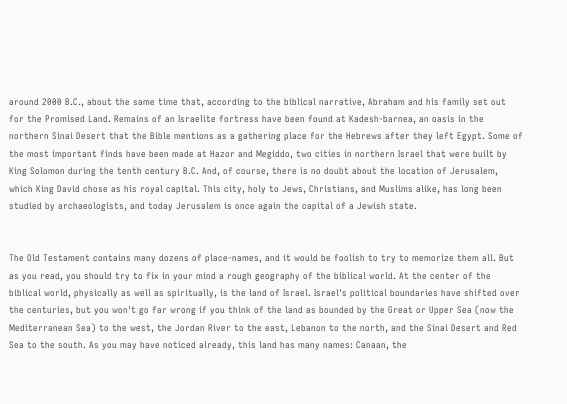around 2000 B.C., about the same time that, according to the biblical narrative, Abraham and his family set out for the Promised Land. Remains of an Israelite fortress have been found at Kadesh-barnea, an oasis in the northern Sinai Desert that the Bible mentions as a gathering place for the Hebrews after they left Egypt. Some of the most important finds have been made at Hazor and Megiddo, two cities in northern Israel that were built by King Solomon during the tenth century B.C. And, of course, there is no doubt about the location of Jerusalem, which King David chose as his royal capital. This city, holy to Jews, Christians, and Muslims alike, has long been studied by archaeologists, and today Jerusalem is once again the capital of a Jewish state.


The Old Testament contains many dozens of place-names, and it would be foolish to try to memorize them all. But as you read, you should try to fix in your mind a rough geography of the biblical world. At the center of the biblical world, physically as well as spiritually, is the land of Israel. Israel's political boundaries have shifted over the centuries, but you won't go far wrong if you think of the land as bounded by the Great or Upper Sea (now the Mediterranean Sea) to the west, the Jordan River to the east, Lebanon to the north, and the Sinai Desert and Red Sea to the south. As you may have noticed already, this land has many names: Canaan, the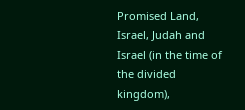Promised Land, Israel, Judah and Israel (in the time of the divided kingdom),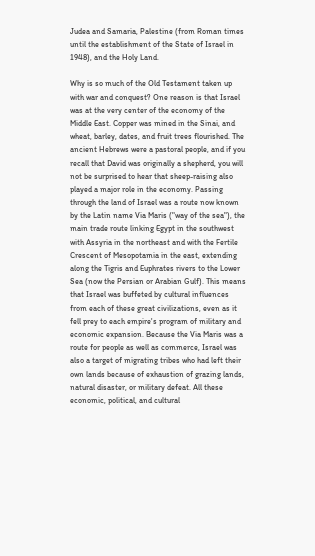Judea and Samaria, Palestine (from Roman times until the establishment of the State of Israel in 1948), and the Holy Land.

Why is so much of the Old Testament taken up with war and conquest? One reason is that Israel was at the very center of the economy of the Middle East. Copper was mined in the Sinai, and wheat, barley, dates, and fruit trees flourished. The ancient Hebrews were a pastoral people, and if you recall that David was originally a shepherd, you will not be surprised to hear that sheep-raising also played a major role in the economy. Passing through the land of Israel was a route now known by the Latin name Via Maris ("way of the sea"), the main trade route linking Egypt in the southwest with Assyria in the northeast and with the Fertile Crescent of Mesopotamia in the east, extending along the Tigris and Euphrates rivers to the Lower Sea (now the Persian or Arabian Gulf). This means that Israel was buffeted by cultural influences from each of these great civilizations, even as it fell prey to each empire's program of military and economic expansion. Because the Via Maris was a route for people as well as commerce, Israel was also a target of migrating tribes who had left their own lands because of exhaustion of grazing lands, natural disaster, or military defeat. All these economic, political, and cultural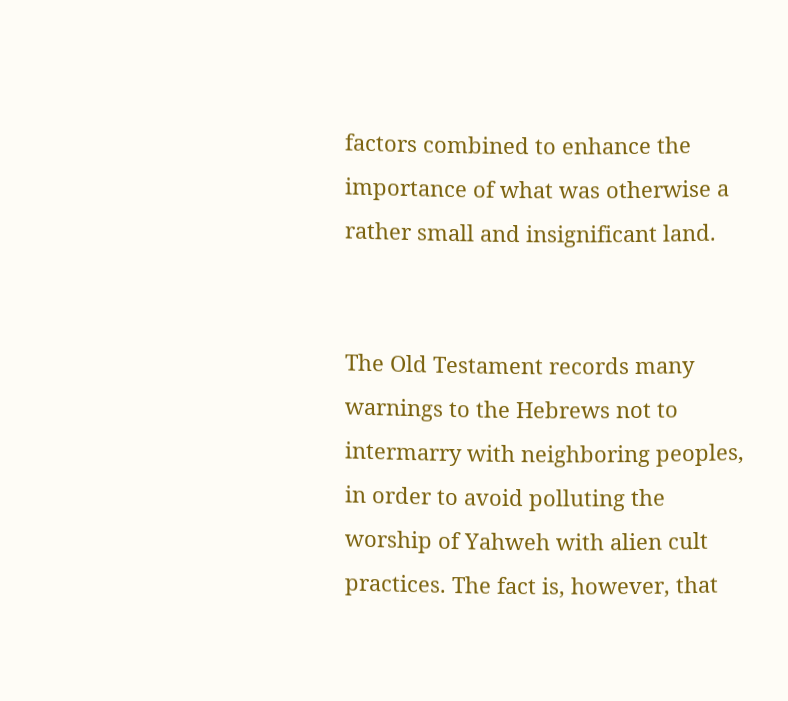factors combined to enhance the importance of what was otherwise a rather small and insignificant land.


The Old Testament records many warnings to the Hebrews not to intermarry with neighboring peoples, in order to avoid polluting the worship of Yahweh with alien cult practices. The fact is, however, that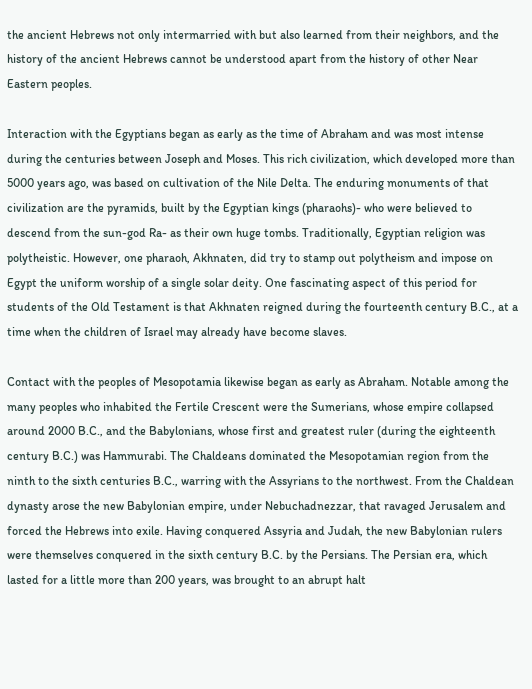the ancient Hebrews not only intermarried with but also learned from their neighbors, and the history of the ancient Hebrews cannot be understood apart from the history of other Near Eastern peoples.

Interaction with the Egyptians began as early as the time of Abraham and was most intense during the centuries between Joseph and Moses. This rich civilization, which developed more than 5000 years ago, was based on cultivation of the Nile Delta. The enduring monuments of that civilization are the pyramids, built by the Egyptian kings (pharaohs)- who were believed to descend from the sun-god Ra- as their own huge tombs. Traditionally, Egyptian religion was polytheistic. However, one pharaoh, Akhnaten, did try to stamp out polytheism and impose on Egypt the uniform worship of a single solar deity. One fascinating aspect of this period for students of the Old Testament is that Akhnaten reigned during the fourteenth century B.C., at a time when the children of Israel may already have become slaves.

Contact with the peoples of Mesopotamia likewise began as early as Abraham. Notable among the many peoples who inhabited the Fertile Crescent were the Sumerians, whose empire collapsed around 2000 B.C., and the Babylonians, whose first and greatest ruler (during the eighteenth century B.C.) was Hammurabi. The Chaldeans dominated the Mesopotamian region from the ninth to the sixth centuries B.C., warring with the Assyrians to the northwest. From the Chaldean dynasty arose the new Babylonian empire, under Nebuchadnezzar, that ravaged Jerusalem and forced the Hebrews into exile. Having conquered Assyria and Judah, the new Babylonian rulers were themselves conquered in the sixth century B.C. by the Persians. The Persian era, which lasted for a little more than 200 years, was brought to an abrupt halt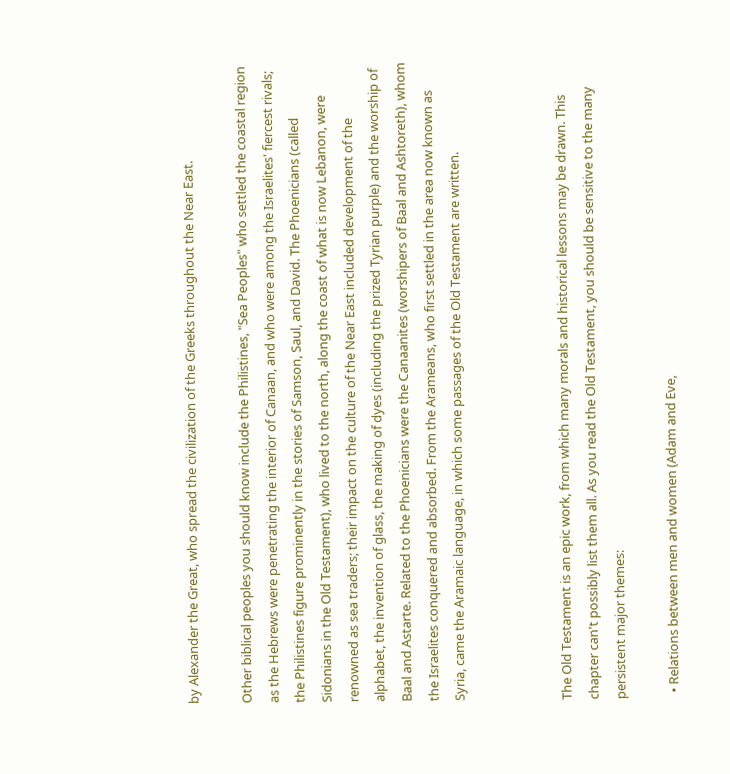by Alexander the Great, who spread the civilization of the Greeks throughout the Near East.

Other biblical peoples you should know include the Philistines, "Sea Peoples" who settled the coastal region as the Hebrews were penetrating the interior of Canaan, and who were among the Israelites' fiercest rivals; the Philistines figure prominently in the stories of Samson, Saul, and David. The Phoenicians (called Sidonians in the Old Testament), who lived to the north, along the coast of what is now Lebanon, were renowned as sea traders; their impact on the culture of the Near East included development of the alphabet, the invention of glass, the making of dyes (including the prized Tyrian purple) and the worship of Baal and Astarte. Related to the Phoenicians were the Canaanites (worshipers of Baal and Ashtoreth), whom the Israelites conquered and absorbed. From the Arameans, who first settled in the area now known as Syria, came the Aramaic language, in which some passages of the Old Testament are written.



The Old Testament is an epic work, from which many morals and historical lessons may be drawn. This chapter can't possibly list them all. As you read the Old Testament, you should be sensitive to the many persistent major themes:

  • Relations between men and women (Adam and Eve,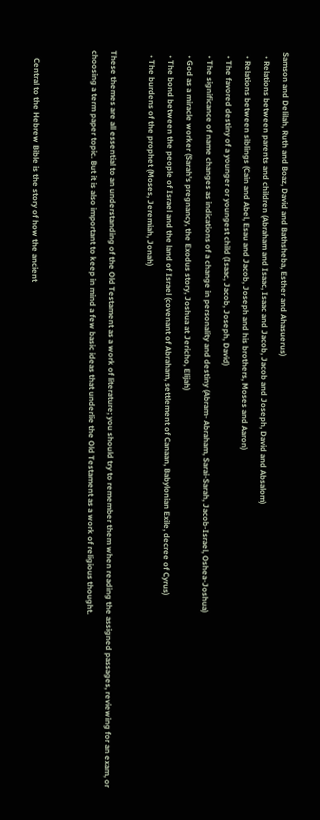Samson and Delilah, Ruth and Boaz, David and Bathsheba, Esther and Ahasuerus)
  • Relations between parents and children (Abraham and Isaac, Isaac and Jacob, Jacob and Joseph, David and Absalom)
  • Relations between siblings (Cain and Abel, Esau and Jacob, Joseph and his brothers, Moses and Aaron)
  • The favored destiny of a younger or youngest child (Isaac, Jacob, Joseph, David)
  • The significance of name changes as indications of a change in personality and destiny (Abram- Abraham, Sarai-Sarah, Jacob-Israel, Oshea-Joshua)
  • God as a miracle worker (Sarah's pregnancy, the Exodus story, Joshua at Jericho, Elijah)
  • The bond between the people of Israel and the land of Israel (covenant of Abraham, settlement of Canaan, Babylonian Exile, decree of Cyrus)
  • The burdens of the prophet (Moses, Jeremiah, Jonah)

These themes are all essential to an understanding of the Old Testament as a work of literature; you should try to remember them when reading the assigned passages, reviewing for an exam, or choosing a term paper topic. But it is also important to keep in mind a few basic ideas that underlie the Old Testament as a work of religious thought.


    Central to the Hebrew Bible is the story of how the ancient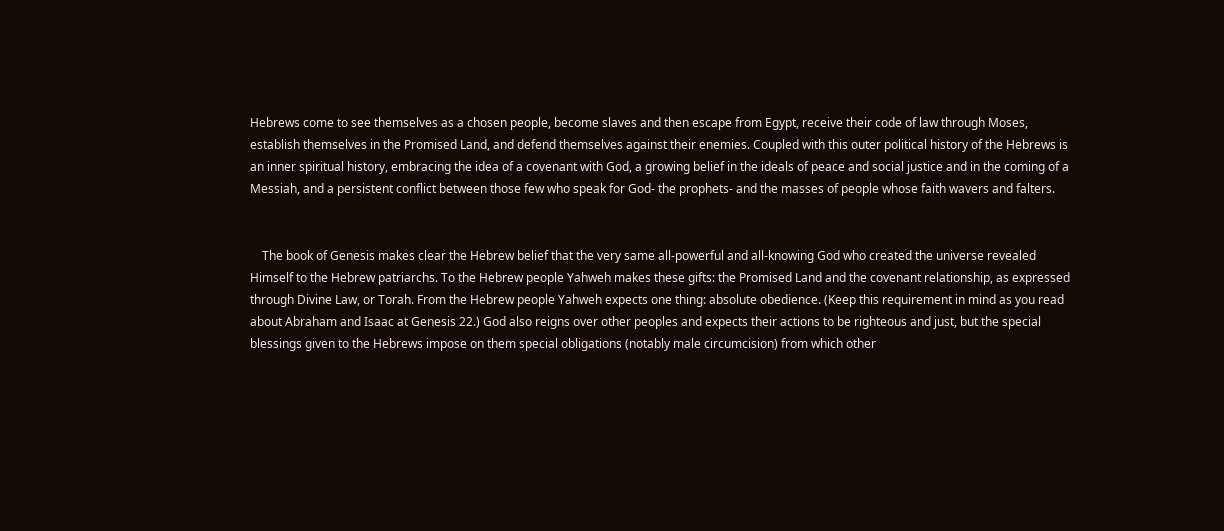Hebrews come to see themselves as a chosen people, become slaves and then escape from Egypt, receive their code of law through Moses, establish themselves in the Promised Land, and defend themselves against their enemies. Coupled with this outer political history of the Hebrews is an inner spiritual history, embracing the idea of a covenant with God, a growing belief in the ideals of peace and social justice and in the coming of a Messiah, and a persistent conflict between those few who speak for God- the prophets- and the masses of people whose faith wavers and falters.


    The book of Genesis makes clear the Hebrew belief that the very same all-powerful and all-knowing God who created the universe revealed Himself to the Hebrew patriarchs. To the Hebrew people Yahweh makes these gifts: the Promised Land and the covenant relationship, as expressed through Divine Law, or Torah. From the Hebrew people Yahweh expects one thing: absolute obedience. (Keep this requirement in mind as you read about Abraham and Isaac at Genesis 22.) God also reigns over other peoples and expects their actions to be righteous and just, but the special blessings given to the Hebrews impose on them special obligations (notably male circumcision) from which other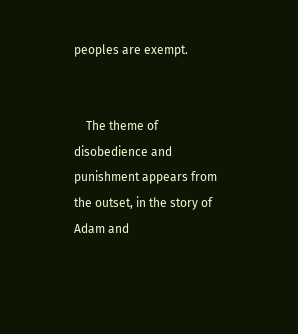peoples are exempt.


    The theme of disobedience and punishment appears from the outset, in the story of Adam and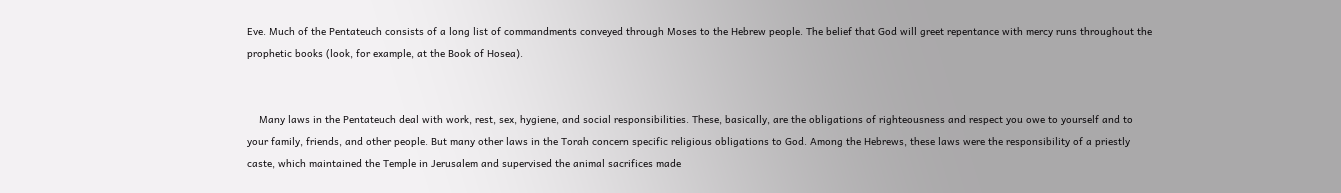Eve. Much of the Pentateuch consists of a long list of commandments conveyed through Moses to the Hebrew people. The belief that God will greet repentance with mercy runs throughout the prophetic books (look, for example, at the Book of Hosea).


    Many laws in the Pentateuch deal with work, rest, sex, hygiene, and social responsibilities. These, basically, are the obligations of righteousness and respect you owe to yourself and to your family, friends, and other people. But many other laws in the Torah concern specific religious obligations to God. Among the Hebrews, these laws were the responsibility of a priestly caste, which maintained the Temple in Jerusalem and supervised the animal sacrifices made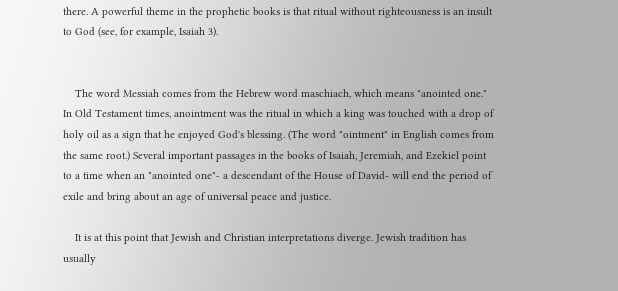there. A powerful theme in the prophetic books is that ritual without righteousness is an insult to God (see, for example, Isaiah 3).


    The word Messiah comes from the Hebrew word maschiach, which means "anointed one." In Old Testament times, anointment was the ritual in which a king was touched with a drop of holy oil as a sign that he enjoyed God's blessing. (The word "ointment" in English comes from the same root.) Several important passages in the books of Isaiah, Jeremiah, and Ezekiel point to a time when an "anointed one"- a descendant of the House of David- will end the period of exile and bring about an age of universal peace and justice.

    It is at this point that Jewish and Christian interpretations diverge. Jewish tradition has usually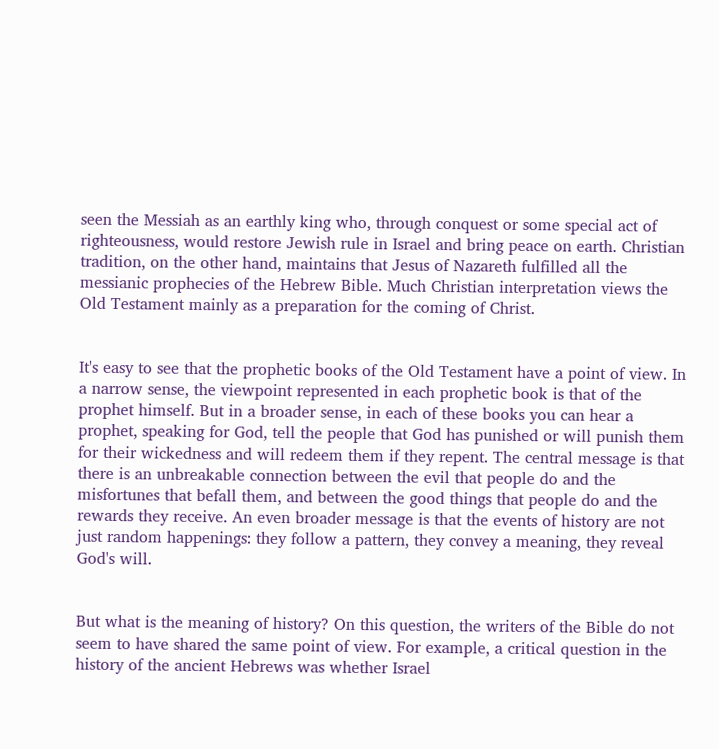seen the Messiah as an earthly king who, through conquest or some special act of righteousness, would restore Jewish rule in Israel and bring peace on earth. Christian tradition, on the other hand, maintains that Jesus of Nazareth fulfilled all the messianic prophecies of the Hebrew Bible. Much Christian interpretation views the Old Testament mainly as a preparation for the coming of Christ.


It's easy to see that the prophetic books of the Old Testament have a point of view. In a narrow sense, the viewpoint represented in each prophetic book is that of the prophet himself. But in a broader sense, in each of these books you can hear a prophet, speaking for God, tell the people that God has punished or will punish them for their wickedness and will redeem them if they repent. The central message is that there is an unbreakable connection between the evil that people do and the misfortunes that befall them, and between the good things that people do and the rewards they receive. An even broader message is that the events of history are not just random happenings: they follow a pattern, they convey a meaning, they reveal God's will.


But what is the meaning of history? On this question, the writers of the Bible do not seem to have shared the same point of view. For example, a critical question in the history of the ancient Hebrews was whether Israel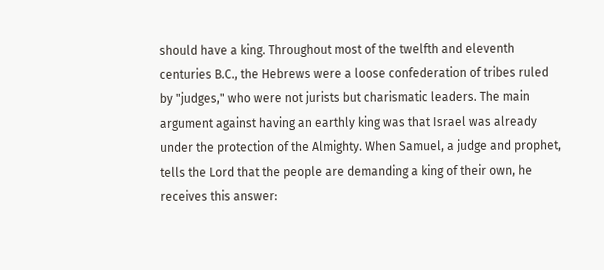should have a king. Throughout most of the twelfth and eleventh centuries B.C., the Hebrews were a loose confederation of tribes ruled by "judges," who were not jurists but charismatic leaders. The main argument against having an earthly king was that Israel was already under the protection of the Almighty. When Samuel, a judge and prophet, tells the Lord that the people are demanding a king of their own, he receives this answer: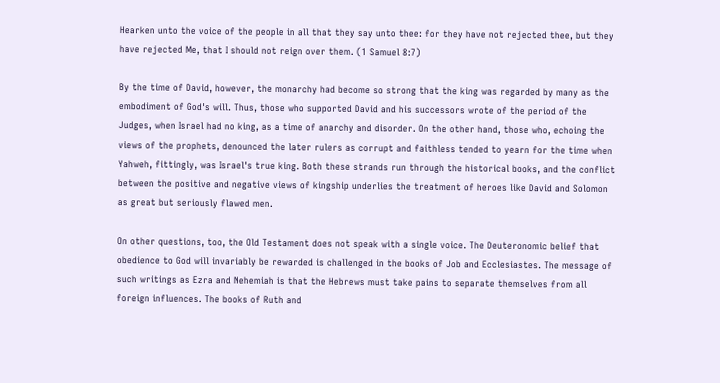Hearken unto the voice of the people in all that they say unto thee: for they have not rejected thee, but they have rejected Me, that I should not reign over them. (1 Samuel 8:7)

By the time of David, however, the monarchy had become so strong that the king was regarded by many as the embodiment of God's will. Thus, those who supported David and his successors wrote of the period of the Judges, when Israel had no king, as a time of anarchy and disorder. On the other hand, those who, echoing the views of the prophets, denounced the later rulers as corrupt and faithless tended to yearn for the time when Yahweh, fittingly, was Israel's true king. Both these strands run through the historical books, and the conflict between the positive and negative views of kingship underlies the treatment of heroes like David and Solomon as great but seriously flawed men.

On other questions, too, the Old Testament does not speak with a single voice. The Deuteronomic belief that obedience to God will invariably be rewarded is challenged in the books of Job and Ecclesiastes. The message of such writings as Ezra and Nehemiah is that the Hebrews must take pains to separate themselves from all foreign influences. The books of Ruth and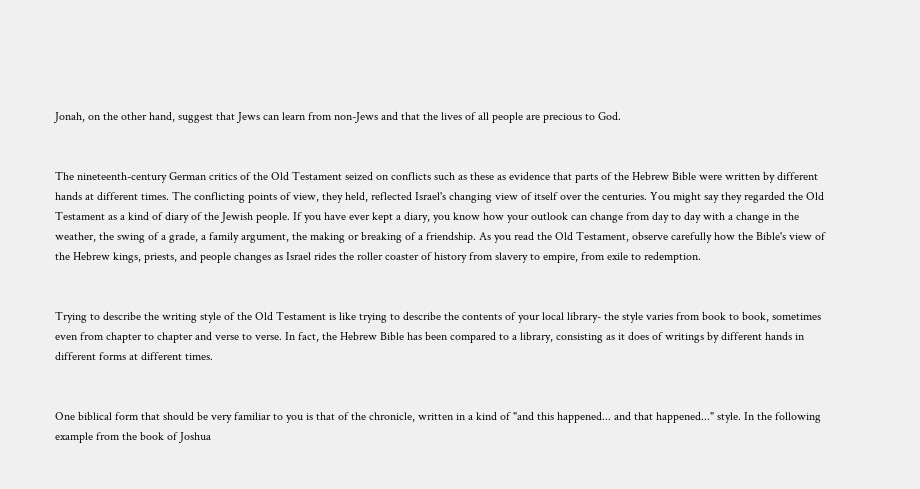Jonah, on the other hand, suggest that Jews can learn from non-Jews and that the lives of all people are precious to God.


The nineteenth-century German critics of the Old Testament seized on conflicts such as these as evidence that parts of the Hebrew Bible were written by different hands at different times. The conflicting points of view, they held, reflected Israel's changing view of itself over the centuries. You might say they regarded the Old Testament as a kind of diary of the Jewish people. If you have ever kept a diary, you know how your outlook can change from day to day with a change in the weather, the swing of a grade, a family argument, the making or breaking of a friendship. As you read the Old Testament, observe carefully how the Bible's view of the Hebrew kings, priests, and people changes as Israel rides the roller coaster of history from slavery to empire, from exile to redemption.


Trying to describe the writing style of the Old Testament is like trying to describe the contents of your local library- the style varies from book to book, sometimes even from chapter to chapter and verse to verse. In fact, the Hebrew Bible has been compared to a library, consisting as it does of writings by different hands in different forms at different times.


One biblical form that should be very familiar to you is that of the chronicle, written in a kind of "and this happened... and that happened..." style. In the following example from the book of Joshua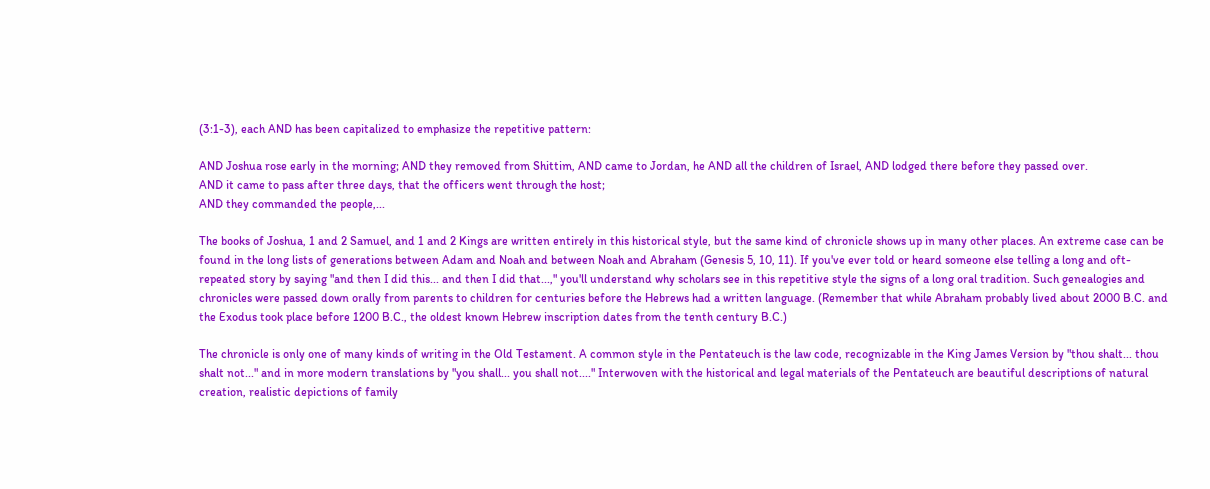(3:1-3), each AND has been capitalized to emphasize the repetitive pattern:

AND Joshua rose early in the morning; AND they removed from Shittim, AND came to Jordan, he AND all the children of Israel, AND lodged there before they passed over.
AND it came to pass after three days, that the officers went through the host;
AND they commanded the people,...

The books of Joshua, 1 and 2 Samuel, and 1 and 2 Kings are written entirely in this historical style, but the same kind of chronicle shows up in many other places. An extreme case can be found in the long lists of generations between Adam and Noah and between Noah and Abraham (Genesis 5, 10, 11). If you've ever told or heard someone else telling a long and oft-repeated story by saying "and then I did this... and then I did that...," you'll understand why scholars see in this repetitive style the signs of a long oral tradition. Such genealogies and chronicles were passed down orally from parents to children for centuries before the Hebrews had a written language. (Remember that while Abraham probably lived about 2000 B.C. and the Exodus took place before 1200 B.C., the oldest known Hebrew inscription dates from the tenth century B.C.)

The chronicle is only one of many kinds of writing in the Old Testament. A common style in the Pentateuch is the law code, recognizable in the King James Version by "thou shalt... thou shalt not..." and in more modern translations by "you shall... you shall not...." Interwoven with the historical and legal materials of the Pentateuch are beautiful descriptions of natural creation, realistic depictions of family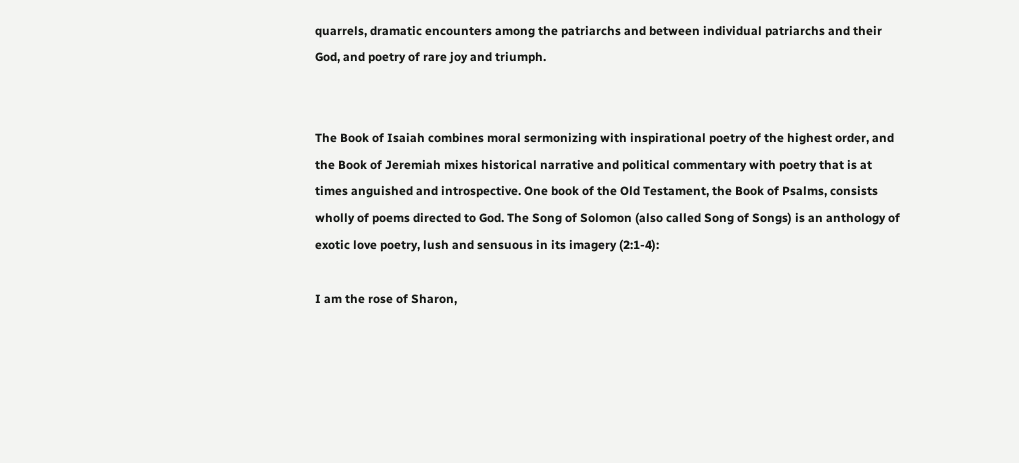quarrels, dramatic encounters among the patriarchs and between individual patriarchs and their God, and poetry of rare joy and triumph.


The Book of Isaiah combines moral sermonizing with inspirational poetry of the highest order, and the Book of Jeremiah mixes historical narrative and political commentary with poetry that is at times anguished and introspective. One book of the Old Testament, the Book of Psalms, consists wholly of poems directed to God. The Song of Solomon (also called Song of Songs) is an anthology of exotic love poetry, lush and sensuous in its imagery (2:1-4):

I am the rose of Sharon,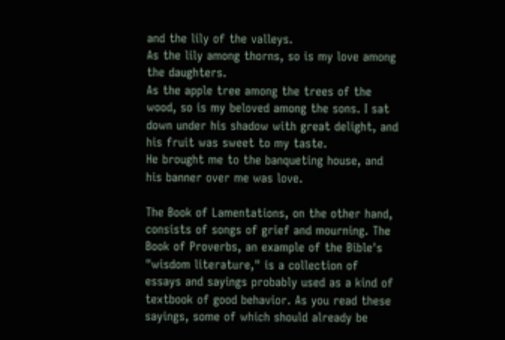and the lily of the valleys.
As the lily among thorns, so is my love among the daughters.
As the apple tree among the trees of the wood, so is my beloved among the sons. I sat down under his shadow with great delight, and his fruit was sweet to my taste.
He brought me to the banqueting house, and his banner over me was love.

The Book of Lamentations, on the other hand, consists of songs of grief and mourning. The Book of Proverbs, an example of the Bible's "wisdom literature," is a collection of essays and sayings probably used as a kind of textbook of good behavior. As you read these sayings, some of which should already be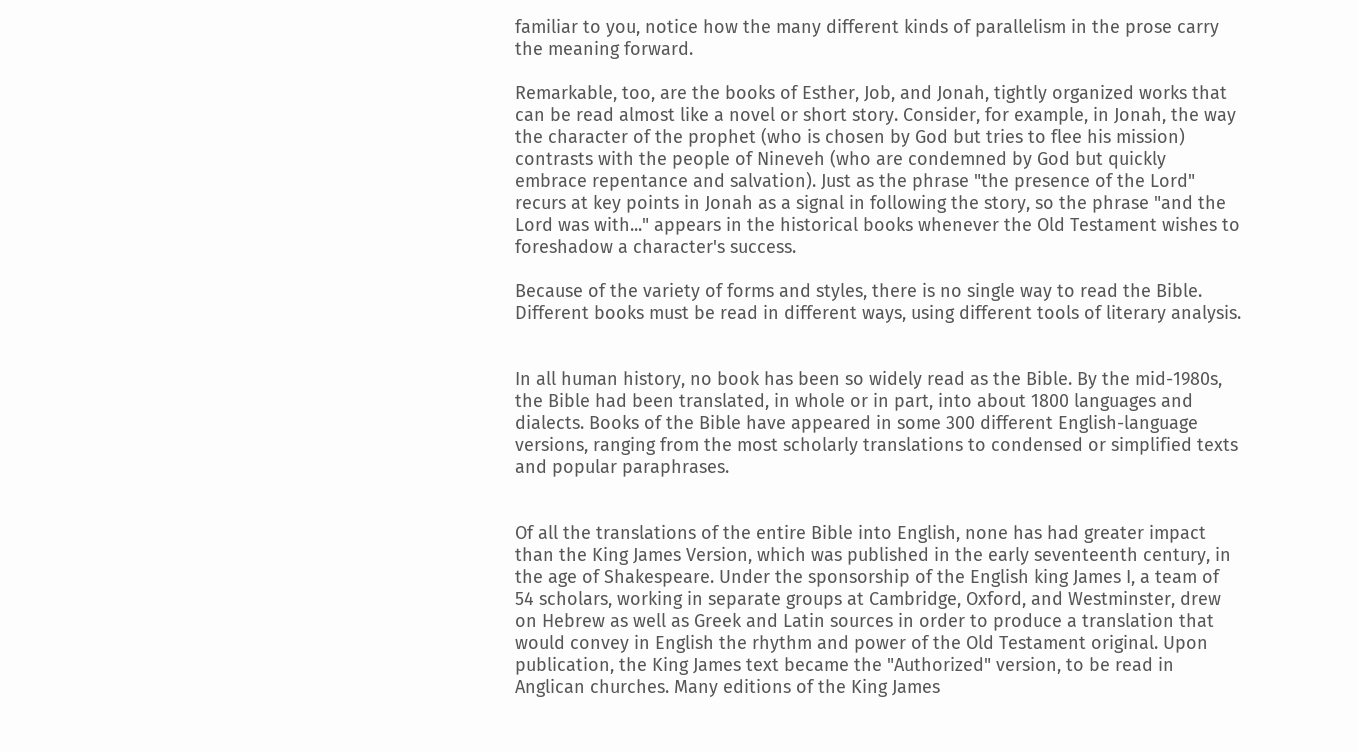familiar to you, notice how the many different kinds of parallelism in the prose carry the meaning forward.

Remarkable, too, are the books of Esther, Job, and Jonah, tightly organized works that can be read almost like a novel or short story. Consider, for example, in Jonah, the way the character of the prophet (who is chosen by God but tries to flee his mission) contrasts with the people of Nineveh (who are condemned by God but quickly embrace repentance and salvation). Just as the phrase "the presence of the Lord" recurs at key points in Jonah as a signal in following the story, so the phrase "and the Lord was with..." appears in the historical books whenever the Old Testament wishes to foreshadow a character's success.

Because of the variety of forms and styles, there is no single way to read the Bible. Different books must be read in different ways, using different tools of literary analysis.


In all human history, no book has been so widely read as the Bible. By the mid-1980s, the Bible had been translated, in whole or in part, into about 1800 languages and dialects. Books of the Bible have appeared in some 300 different English-language versions, ranging from the most scholarly translations to condensed or simplified texts and popular paraphrases.


Of all the translations of the entire Bible into English, none has had greater impact than the King James Version, which was published in the early seventeenth century, in the age of Shakespeare. Under the sponsorship of the English king James I, a team of 54 scholars, working in separate groups at Cambridge, Oxford, and Westminster, drew on Hebrew as well as Greek and Latin sources in order to produce a translation that would convey in English the rhythm and power of the Old Testament original. Upon publication, the King James text became the "Authorized" version, to be read in Anglican churches. Many editions of the King James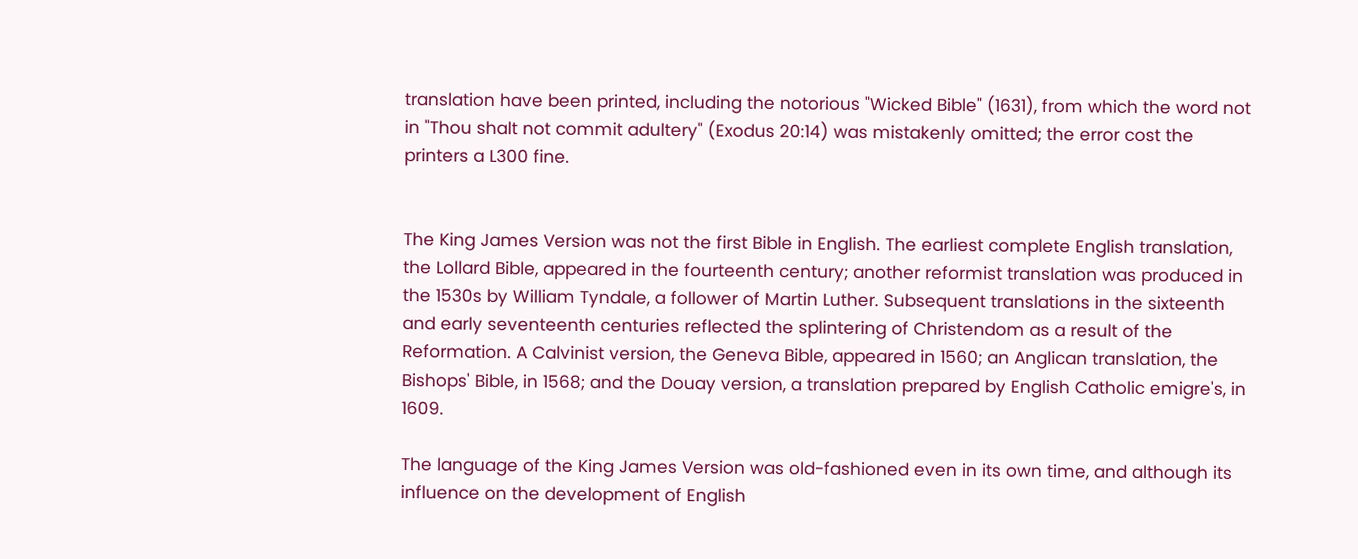translation have been printed, including the notorious "Wicked Bible" (1631), from which the word not in "Thou shalt not commit adultery" (Exodus 20:14) was mistakenly omitted; the error cost the printers a L300 fine.


The King James Version was not the first Bible in English. The earliest complete English translation, the Lollard Bible, appeared in the fourteenth century; another reformist translation was produced in the 1530s by William Tyndale, a follower of Martin Luther. Subsequent translations in the sixteenth and early seventeenth centuries reflected the splintering of Christendom as a result of the Reformation. A Calvinist version, the Geneva Bible, appeared in 1560; an Anglican translation, the Bishops' Bible, in 1568; and the Douay version, a translation prepared by English Catholic emigre's, in 1609.

The language of the King James Version was old-fashioned even in its own time, and although its influence on the development of English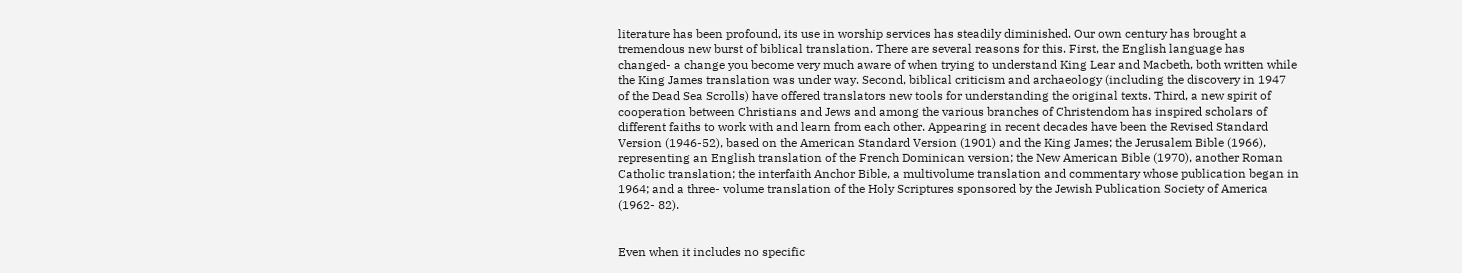literature has been profound, its use in worship services has steadily diminished. Our own century has brought a tremendous new burst of biblical translation. There are several reasons for this. First, the English language has changed- a change you become very much aware of when trying to understand King Lear and Macbeth, both written while the King James translation was under way. Second, biblical criticism and archaeology (including the discovery in 1947 of the Dead Sea Scrolls) have offered translators new tools for understanding the original texts. Third, a new spirit of cooperation between Christians and Jews and among the various branches of Christendom has inspired scholars of different faiths to work with and learn from each other. Appearing in recent decades have been the Revised Standard Version (1946-52), based on the American Standard Version (1901) and the King James; the Jerusalem Bible (1966), representing an English translation of the French Dominican version; the New American Bible (1970), another Roman Catholic translation; the interfaith Anchor Bible, a multivolume translation and commentary whose publication began in 1964; and a three- volume translation of the Holy Scriptures sponsored by the Jewish Publication Society of America (1962- 82).


Even when it includes no specific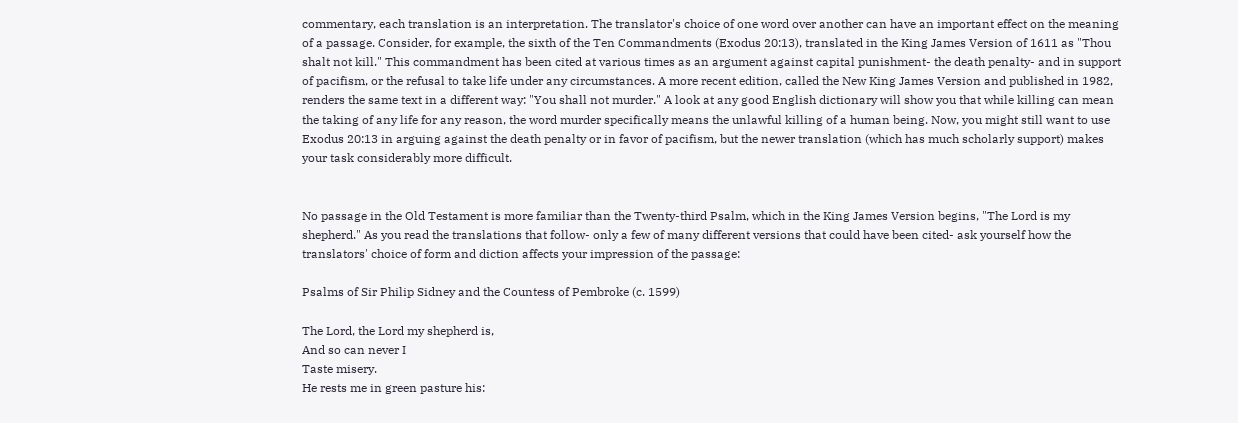commentary, each translation is an interpretation. The translator's choice of one word over another can have an important effect on the meaning of a passage. Consider, for example, the sixth of the Ten Commandments (Exodus 20:13), translated in the King James Version of 1611 as "Thou shalt not kill." This commandment has been cited at various times as an argument against capital punishment- the death penalty- and in support of pacifism, or the refusal to take life under any circumstances. A more recent edition, called the New King James Version and published in 1982, renders the same text in a different way: "You shall not murder." A look at any good English dictionary will show you that while killing can mean the taking of any life for any reason, the word murder specifically means the unlawful killing of a human being. Now, you might still want to use Exodus 20:13 in arguing against the death penalty or in favor of pacifism, but the newer translation (which has much scholarly support) makes your task considerably more difficult.


No passage in the Old Testament is more familiar than the Twenty-third Psalm, which in the King James Version begins, "The Lord is my shepherd." As you read the translations that follow- only a few of many different versions that could have been cited- ask yourself how the translators' choice of form and diction affects your impression of the passage:

Psalms of Sir Philip Sidney and the Countess of Pembroke (c. 1599)

The Lord, the Lord my shepherd is,
And so can never I
Taste misery.
He rests me in green pasture his: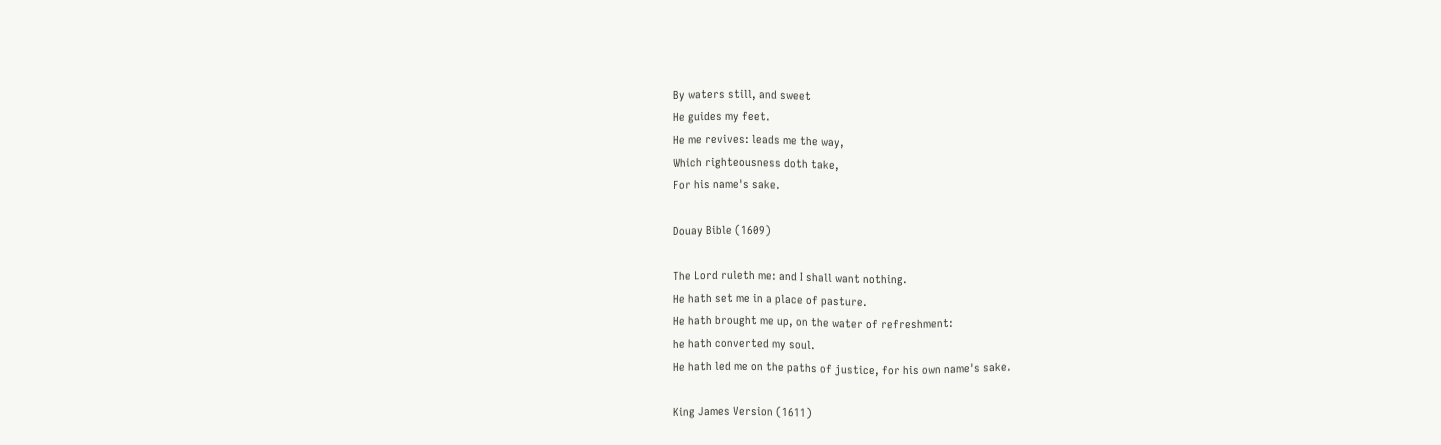By waters still, and sweet
He guides my feet.
He me revives: leads me the way,
Which righteousness doth take,
For his name's sake.

Douay Bible (1609)

The Lord ruleth me: and I shall want nothing.
He hath set me in a place of pasture.
He hath brought me up, on the water of refreshment:
he hath converted my soul.
He hath led me on the paths of justice, for his own name's sake.

King James Version (1611)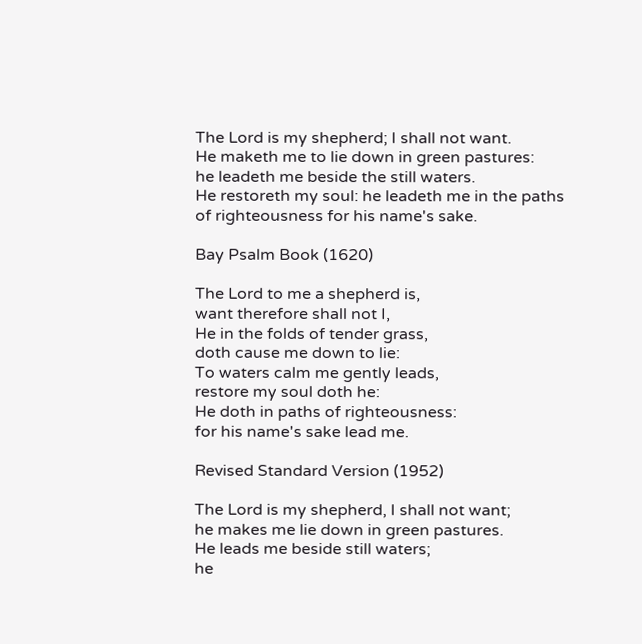The Lord is my shepherd; I shall not want.
He maketh me to lie down in green pastures:
he leadeth me beside the still waters.
He restoreth my soul: he leadeth me in the paths
of righteousness for his name's sake.

Bay Psalm Book (1620)

The Lord to me a shepherd is,
want therefore shall not I,
He in the folds of tender grass,
doth cause me down to lie:
To waters calm me gently leads,
restore my soul doth he:
He doth in paths of righteousness:
for his name's sake lead me.

Revised Standard Version (1952)

The Lord is my shepherd, I shall not want;
he makes me lie down in green pastures.
He leads me beside still waters;
he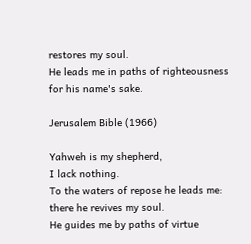restores my soul.
He leads me in paths of righteousness
for his name's sake.

Jerusalem Bible (1966)

Yahweh is my shepherd,
I lack nothing.
To the waters of repose he leads me:
there he revives my soul.
He guides me by paths of virtue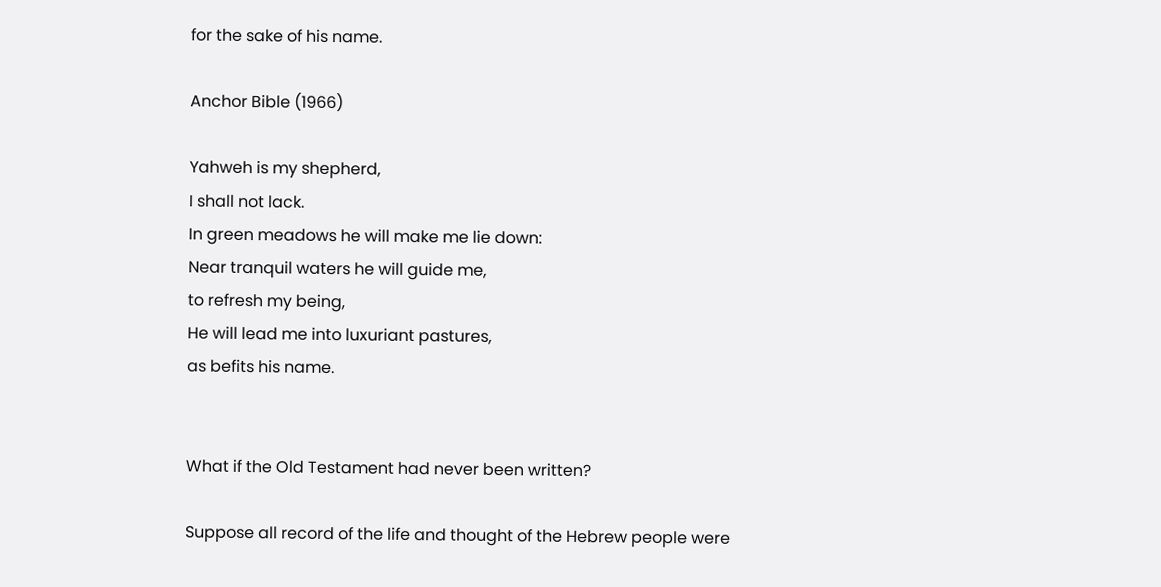for the sake of his name.

Anchor Bible (1966)

Yahweh is my shepherd,
I shall not lack.
In green meadows he will make me lie down:
Near tranquil waters he will guide me,
to refresh my being,
He will lead me into luxuriant pastures,
as befits his name.


What if the Old Testament had never been written?

Suppose all record of the life and thought of the Hebrew people were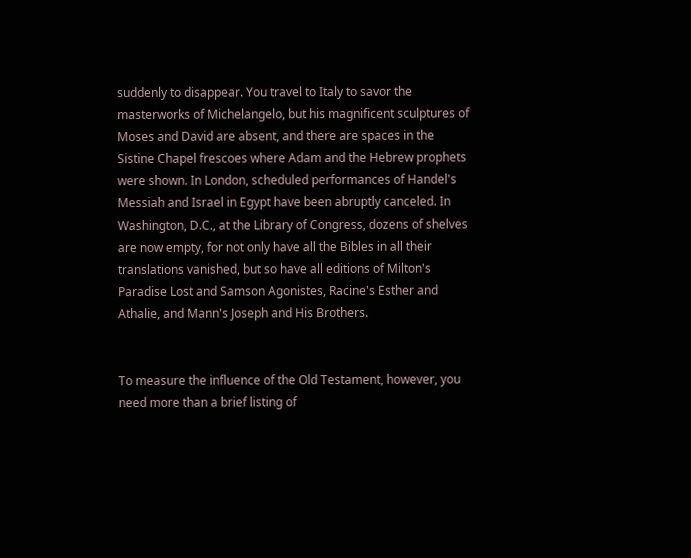suddenly to disappear. You travel to Italy to savor the masterworks of Michelangelo, but his magnificent sculptures of Moses and David are absent, and there are spaces in the Sistine Chapel frescoes where Adam and the Hebrew prophets were shown. In London, scheduled performances of Handel's Messiah and Israel in Egypt have been abruptly canceled. In Washington, D.C., at the Library of Congress, dozens of shelves are now empty, for not only have all the Bibles in all their translations vanished, but so have all editions of Milton's Paradise Lost and Samson Agonistes, Racine's Esther and Athalie, and Mann's Joseph and His Brothers.


To measure the influence of the Old Testament, however, you need more than a brief listing of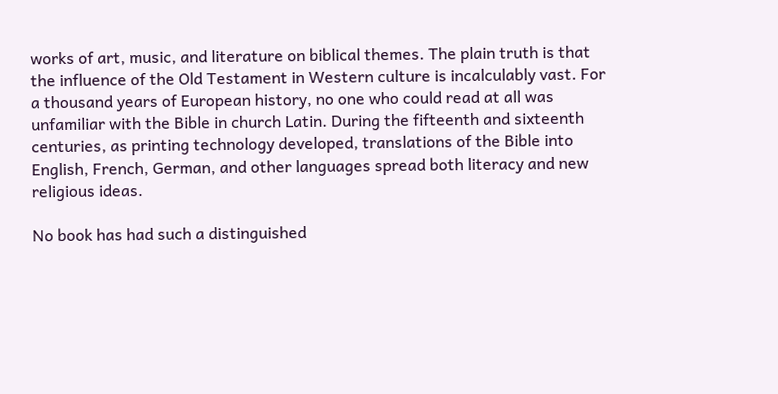works of art, music, and literature on biblical themes. The plain truth is that the influence of the Old Testament in Western culture is incalculably vast. For a thousand years of European history, no one who could read at all was unfamiliar with the Bible in church Latin. During the fifteenth and sixteenth centuries, as printing technology developed, translations of the Bible into English, French, German, and other languages spread both literacy and new religious ideas.

No book has had such a distinguished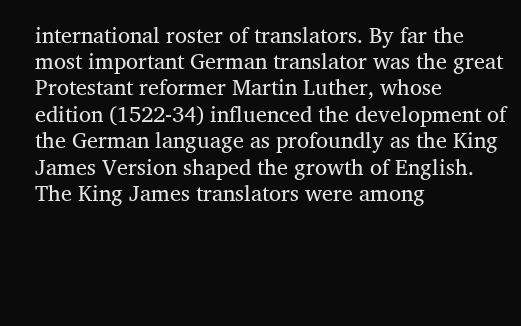international roster of translators. By far the most important German translator was the great Protestant reformer Martin Luther, whose edition (1522-34) influenced the development of the German language as profoundly as the King James Version shaped the growth of English. The King James translators were among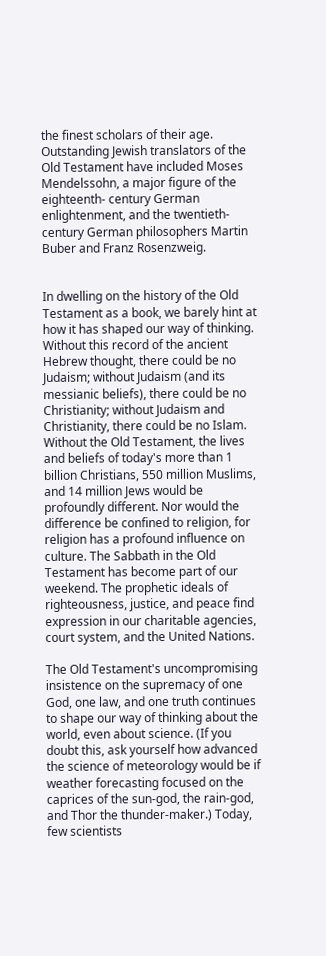the finest scholars of their age. Outstanding Jewish translators of the Old Testament have included Moses Mendelssohn, a major figure of the eighteenth- century German enlightenment, and the twentieth-century German philosophers Martin Buber and Franz Rosenzweig.


In dwelling on the history of the Old Testament as a book, we barely hint at how it has shaped our way of thinking. Without this record of the ancient Hebrew thought, there could be no Judaism; without Judaism (and its messianic beliefs), there could be no Christianity; without Judaism and Christianity, there could be no Islam. Without the Old Testament, the lives and beliefs of today's more than 1 billion Christians, 550 million Muslims, and 14 million Jews would be profoundly different. Nor would the difference be confined to religion, for religion has a profound influence on culture. The Sabbath in the Old Testament has become part of our weekend. The prophetic ideals of righteousness, justice, and peace find expression in our charitable agencies, court system, and the United Nations.

The Old Testament's uncompromising insistence on the supremacy of one God, one law, and one truth continues to shape our way of thinking about the world, even about science. (If you doubt this, ask yourself how advanced the science of meteorology would be if weather forecasting focused on the caprices of the sun-god, the rain-god, and Thor the thunder-maker.) Today, few scientists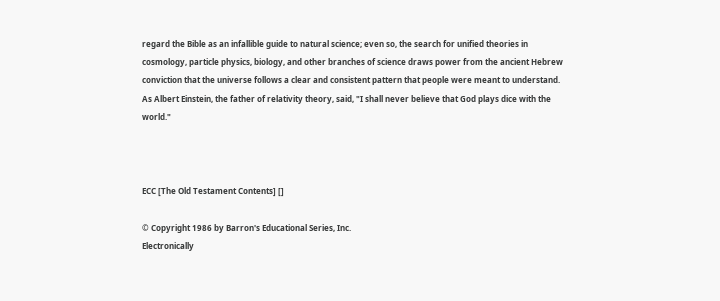regard the Bible as an infallible guide to natural science; even so, the search for unified theories in cosmology, particle physics, biology, and other branches of science draws power from the ancient Hebrew conviction that the universe follows a clear and consistent pattern that people were meant to understand. As Albert Einstein, the father of relativity theory, said, "I shall never believe that God plays dice with the world."



ECC [The Old Testament Contents] []

© Copyright 1986 by Barron's Educational Series, Inc.
Electronically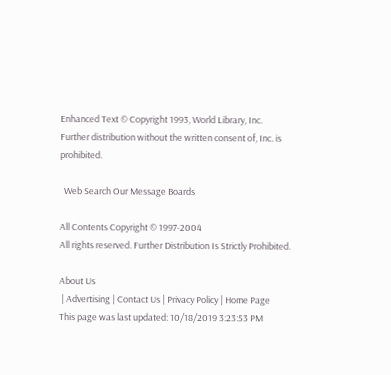Enhanced Text © Copyright 1993, World Library, Inc.
Further distribution without the written consent of, Inc. is prohibited.

  Web Search Our Message Boards

All Contents Copyright © 1997-2004
All rights reserved. Further Distribution Is Strictly Prohibited.

About Us
 | Advertising | Contact Us | Privacy Policy | Home Page
This page was last updated: 10/18/2019 3:23:53 PM